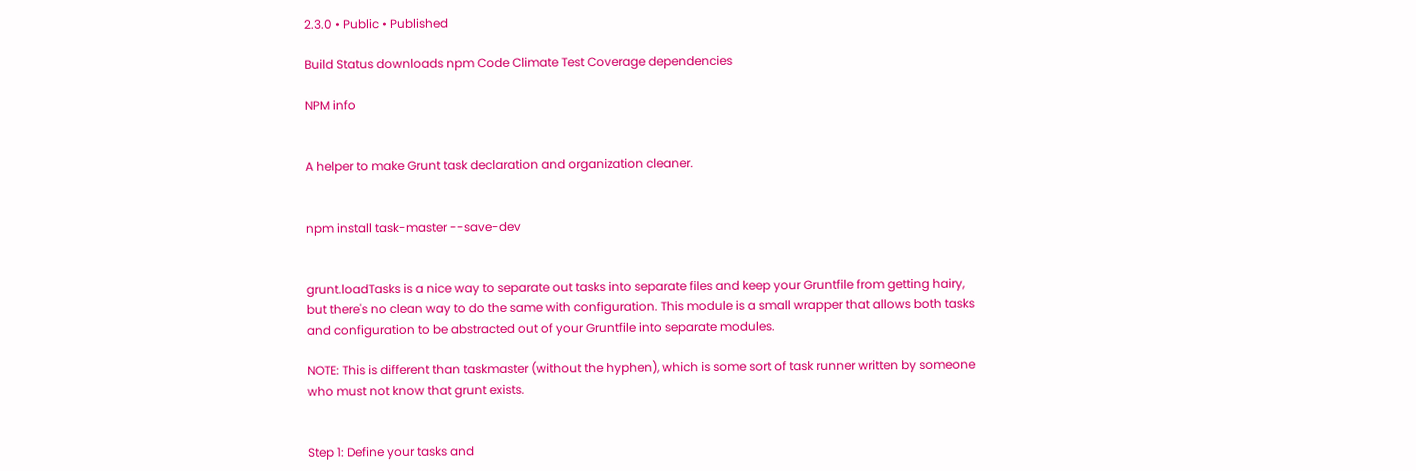2.3.0 • Public • Published

Build Status downloads npm Code Climate Test Coverage dependencies

NPM info


A helper to make Grunt task declaration and organization cleaner.


npm install task-master --save-dev


grunt.loadTasks is a nice way to separate out tasks into separate files and keep your Gruntfile from getting hairy, but there's no clean way to do the same with configuration. This module is a small wrapper that allows both tasks and configuration to be abstracted out of your Gruntfile into separate modules.

NOTE: This is different than taskmaster (without the hyphen), which is some sort of task runner written by someone who must not know that grunt exists.


Step 1: Define your tasks and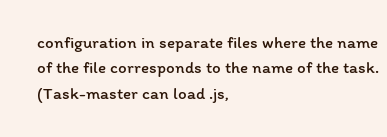configuration in separate files where the name of the file corresponds to the name of the task. (Task-master can load .js,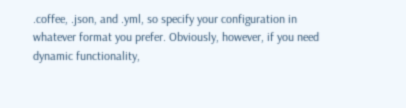.coffee, .json, and .yml, so specify your configuration in whatever format you prefer. Obviously, however, if you need dynamic functionality,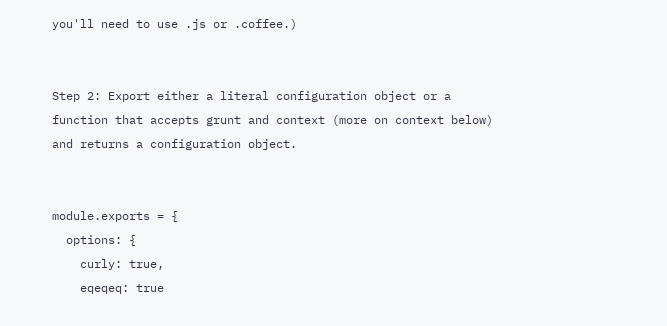you'll need to use .js or .coffee.)


Step 2: Export either a literal configuration object or a function that accepts grunt and context (more on context below) and returns a configuration object.


module.exports = {
  options: {
    curly: true,
    eqeqeq: true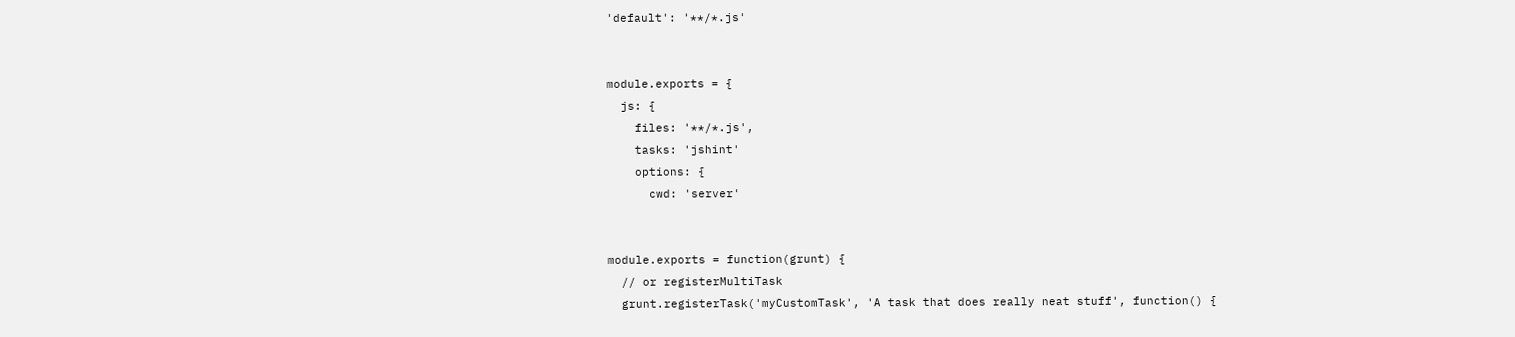'default': '**/*.js'


module.exports = {
  js: {
    files: '**/*.js',
    tasks: 'jshint'
    options: {
      cwd: 'server'


module.exports = function(grunt) {
  // or registerMultiTask
  grunt.registerTask('myCustomTask', 'A task that does really neat stuff', function() {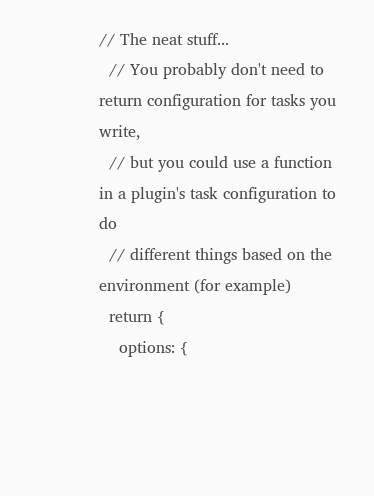// The neat stuff...
  // You probably don't need to return configuration for tasks you write,
  // but you could use a function in a plugin's task configuration to do
  // different things based on the environment (for example)
  return {
    options: {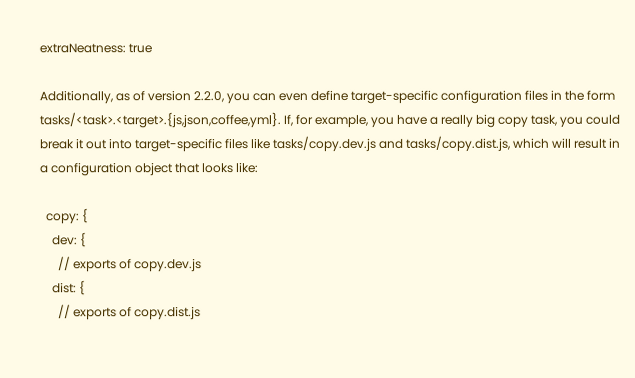extraNeatness: true

Additionally, as of version 2.2.0, you can even define target-specific configuration files in the form tasks/<task>.<target>.{js,json,coffee,yml}. If, for example, you have a really big copy task, you could break it out into target-specific files like tasks/copy.dev.js and tasks/copy.dist.js, which will result in a configuration object that looks like:

  copy: {
    dev: {
      // exports of copy.dev.js
    dist: {
      // exports of copy.dist.js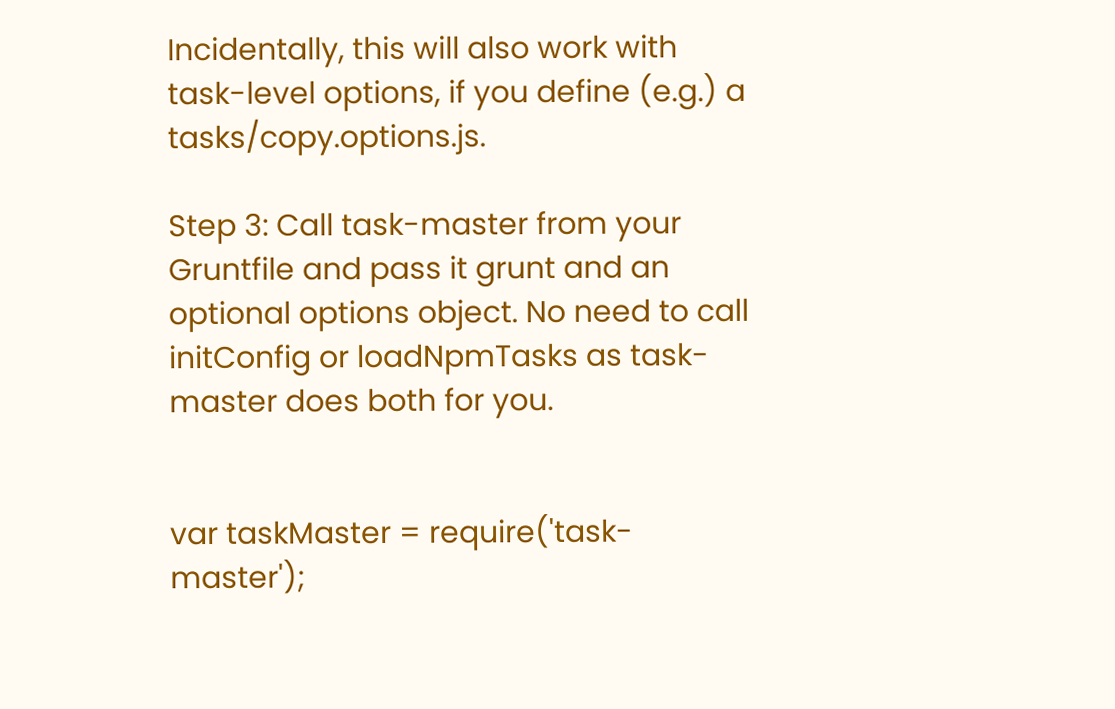Incidentally, this will also work with task-level options, if you define (e.g.) a tasks/copy.options.js.

Step 3: Call task-master from your Gruntfile and pass it grunt and an optional options object. No need to call initConfig or loadNpmTasks as task-master does both for you.


var taskMaster = require('task-master');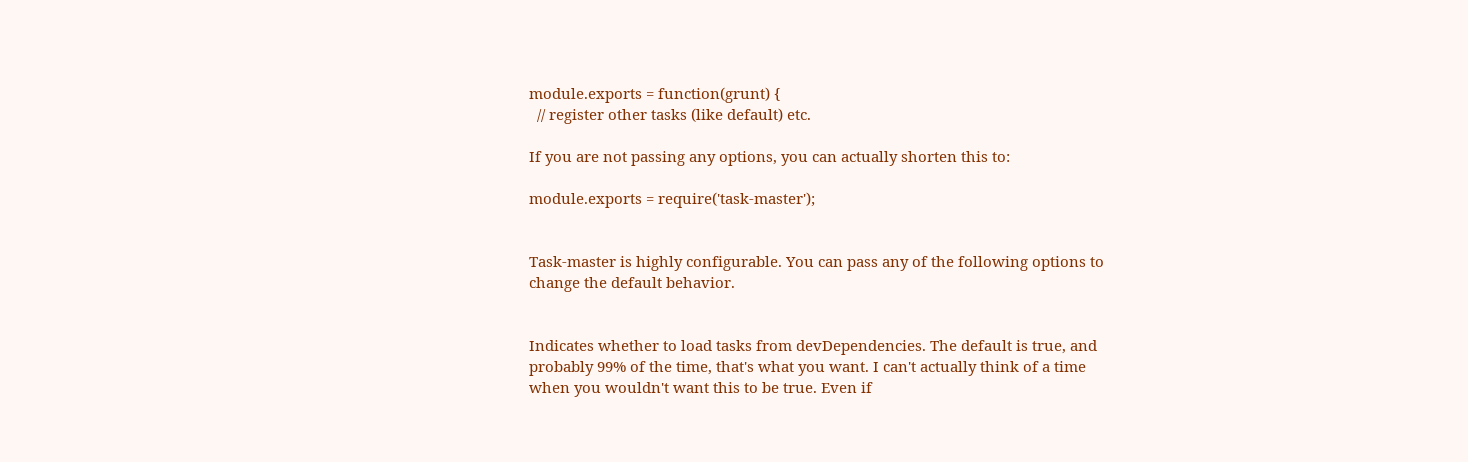module.exports = function(grunt) {
  // register other tasks (like default) etc.

If you are not passing any options, you can actually shorten this to:

module.exports = require('task-master');


Task-master is highly configurable. You can pass any of the following options to change the default behavior.


Indicates whether to load tasks from devDependencies. The default is true, and probably 99% of the time, that's what you want. I can't actually think of a time when you wouldn't want this to be true. Even if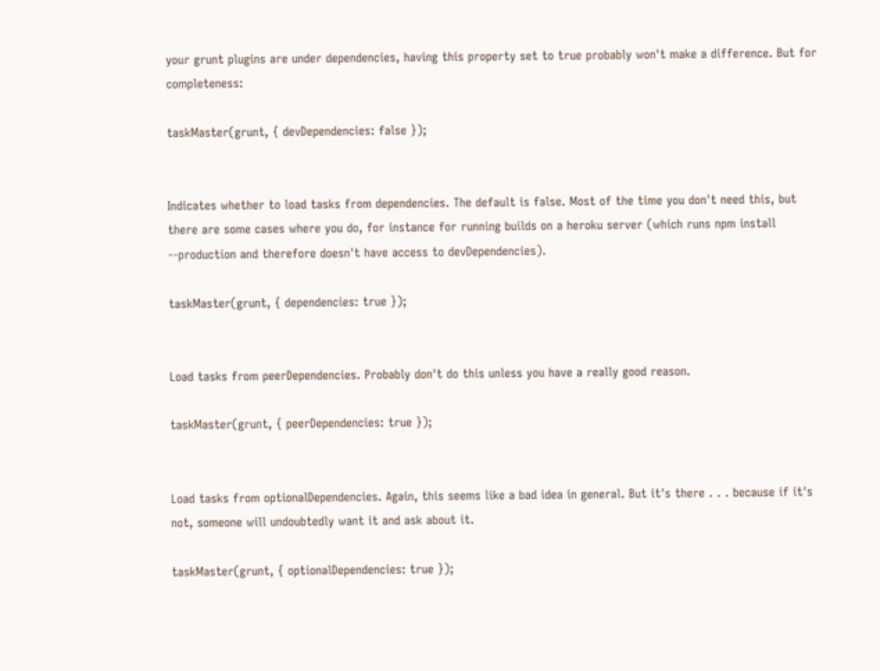your grunt plugins are under dependencies, having this property set to true probably won't make a difference. But for completeness:

taskMaster(grunt, { devDependencies: false });


Indicates whether to load tasks from dependencies. The default is false. Most of the time you don't need this, but there are some cases where you do, for instance for running builds on a heroku server (which runs npm install --production and therefore doesn't have access to devDependencies).

taskMaster(grunt, { dependencies: true });


Load tasks from peerDependencies. Probably don't do this unless you have a really good reason.

taskMaster(grunt, { peerDependencies: true });


Load tasks from optionalDependencies. Again, this seems like a bad idea in general. But it's there . . . because if it's not, someone will undoubtedly want it and ask about it.

taskMaster(grunt, { optionalDependencies: true });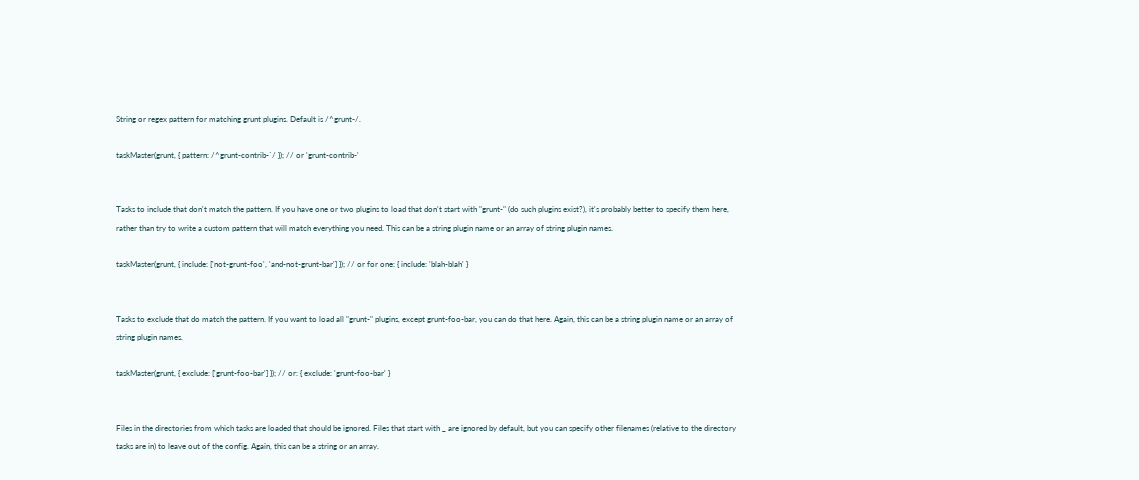String or regex pattern for matching grunt plugins. Default is /^grunt-/.

taskMaster(grunt, { pattern: /^grunt-contrib-`/ }); // or 'grunt-contrib-'


Tasks to include that don't match the pattern. If you have one or two plugins to load that don't start with "grunt-" (do such plugins exist?), it's probably better to specify them here, rather than try to write a custom pattern that will match everything you need. This can be a string plugin name or an array of string plugin names.

taskMaster(grunt, { include: ['not-grunt-foo', 'and-not-grunt-bar'] }); // or for one: { include: 'blah-blah' }


Tasks to exclude that do match the pattern. If you want to load all "grunt-" plugins, except grunt-foo-bar, you can do that here. Again, this can be a string plugin name or an array of string plugin names.

taskMaster(grunt, { exclude: ['grunt-foo-bar'] }); // or: { exclude: 'grunt-foo-bar' }


Files in the directories from which tasks are loaded that should be ignored. Files that start with _ are ignored by default, but you can specify other filenames (relative to the directory tasks are in) to leave out of the config. Again, this can be a string or an array.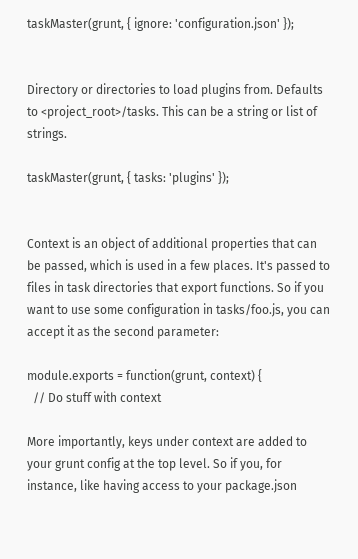taskMaster(grunt, { ignore: 'configuration.json' });


Directory or directories to load plugins from. Defaults to <project_root>/tasks. This can be a string or list of strings.

taskMaster(grunt, { tasks: 'plugins' });


Context is an object of additional properties that can be passed, which is used in a few places. It's passed to files in task directories that export functions. So if you want to use some configuration in tasks/foo.js, you can accept it as the second parameter:

module.exports = function(grunt, context) {
  // Do stuff with context

More importantly, keys under context are added to your grunt config at the top level. So if you, for instance, like having access to your package.json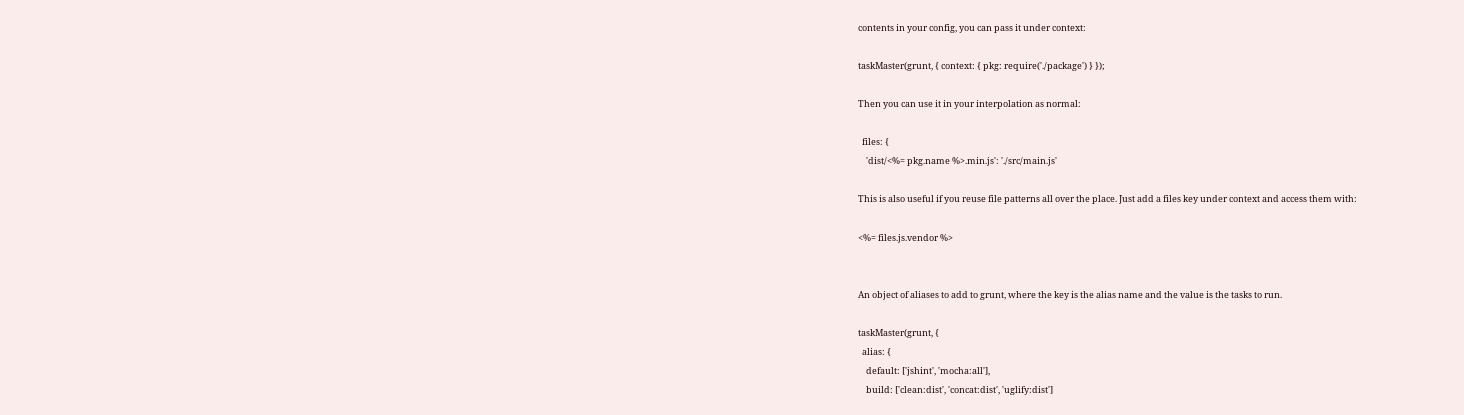contents in your config, you can pass it under context:

taskMaster(grunt, { context: { pkg: require('./package') } });

Then you can use it in your interpolation as normal:

  files: {
    'dist/<%= pkg.name %>.min.js': './src/main.js'

This is also useful if you reuse file patterns all over the place. Just add a files key under context and access them with:

<%= files.js.vendor %>


An object of aliases to add to grunt, where the key is the alias name and the value is the tasks to run.

taskMaster(grunt, {
  alias: {
    default: ['jshint', 'mocha:all'],
    build: ['clean:dist', 'concat:dist', 'uglify:dist']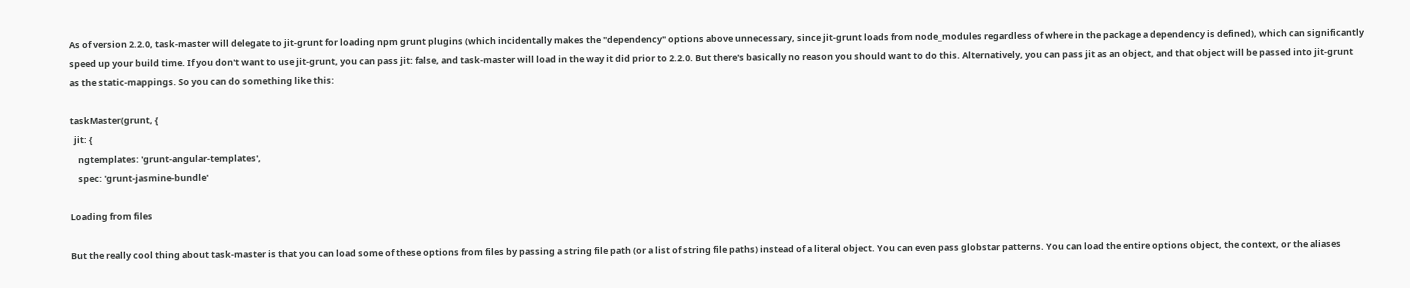As of version 2.2.0, task-master will delegate to jit-grunt for loading npm grunt plugins (which incidentally makes the "dependency" options above unnecessary, since jit-grunt loads from node_modules regardless of where in the package a dependency is defined), which can significantly speed up your build time. If you don't want to use jit-grunt, you can pass jit: false, and task-master will load in the way it did prior to 2.2.0. But there's basically no reason you should want to do this. Alternatively, you can pass jit as an object, and that object will be passed into jit-grunt as the static-mappings. So you can do something like this:

taskMaster(grunt, {
  jit: {
    ngtemplates: 'grunt-angular-templates',
    spec: 'grunt-jasmine-bundle'

Loading from files

But the really cool thing about task-master is that you can load some of these options from files by passing a string file path (or a list of string file paths) instead of a literal object. You can even pass globstar patterns. You can load the entire options object, the context, or the aliases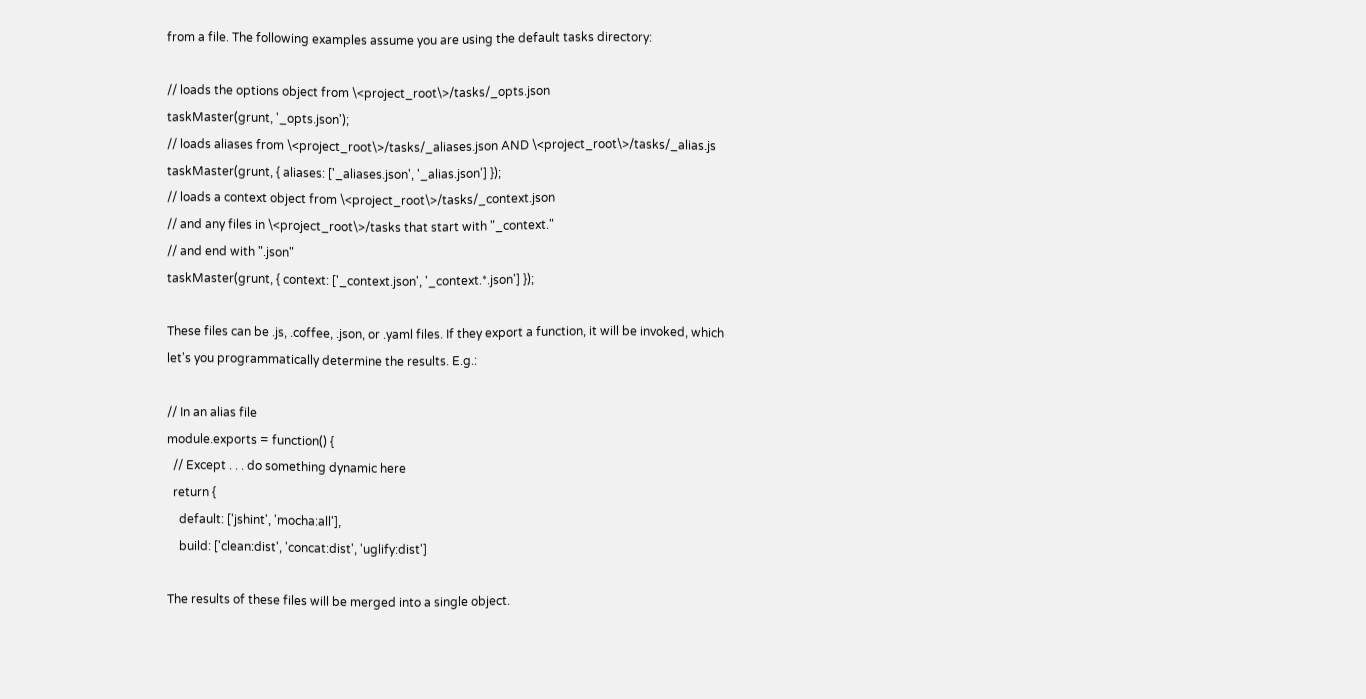from a file. The following examples assume you are using the default tasks directory:

// loads the options object from \<project_root\>/tasks/_opts.json
taskMaster(grunt, '_opts.json');
// loads aliases from \<project_root\>/tasks/_aliases.json AND \<project_root\>/tasks/_alias.js
taskMaster(grunt, { aliases: ['_aliases.json', '_alias.json'] });
// loads a context object from \<project_root\>/tasks/_context.json
// and any files in \<project_root\>/tasks that start with "_context."
// and end with ".json"
taskMaster(grunt, { context: ['_context.json', '_context.*.json'] });

These files can be .js, .coffee, .json, or .yaml files. If they export a function, it will be invoked, which let's you programmatically determine the results. E.g.:

// In an alias file
module.exports = function() {
  // Except . . . do something dynamic here
  return {
    default: ['jshint', 'mocha:all'],
    build: ['clean:dist', 'concat:dist', 'uglify:dist']

The results of these files will be merged into a single object.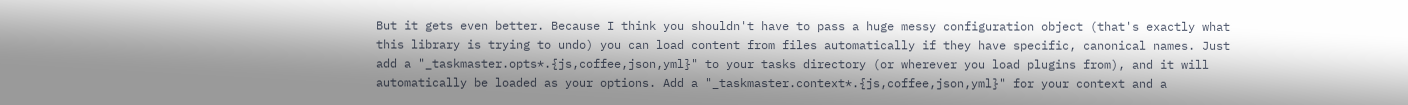But it gets even better. Because I think you shouldn't have to pass a huge messy configuration object (that's exactly what this library is trying to undo) you can load content from files automatically if they have specific, canonical names. Just add a "_taskmaster.opts*.{js,coffee,json,yml}" to your tasks directory (or wherever you load plugins from), and it will automatically be loaded as your options. Add a "_taskmaster.context*.{js,coffee,json,yml}" for your context and a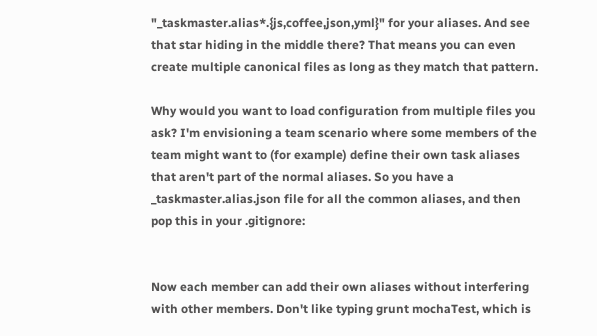"_taskmaster.alias*.{js,coffee,json,yml}" for your aliases. And see that star hiding in the middle there? That means you can even create multiple canonical files as long as they match that pattern.

Why would you want to load configuration from multiple files you ask? I'm envisioning a team scenario where some members of the team might want to (for example) define their own task aliases that aren't part of the normal aliases. So you have a _taskmaster.alias.json file for all the common aliases, and then pop this in your .gitignore:


Now each member can add their own aliases without interfering with other members. Don't like typing grunt mochaTest, which is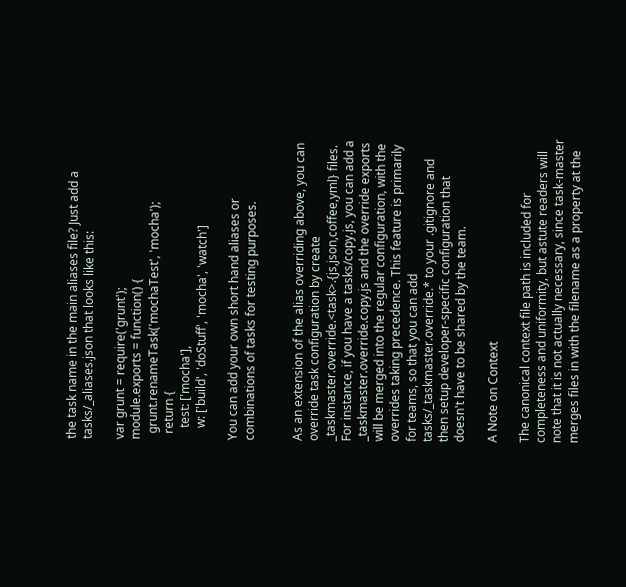the task name in the main aliases file? Just add a tasks/_aliases.json that looks like this:

var grunt = require('grunt');
module.exports = function() {
  grunt.renameTask('mochaTest', 'mocha');
  return {
    test: ['mocha'],
    w: ['build', 'doStuff', 'mocha', 'watch']

You can add your own short hand aliases or combinations of tasks for testing purposes.


As an extension of the alias overriding above, you can override task configuration by create _taskmaster.override.<task>.{js,json,coffee,yml} files. For instance, if you have a tasks/copy.js, you can add a _taskmaster.override.copy.js and the override exports will be merged into the regular configuration, with the overrides taking precedence. This feature is primarily for teams, so that you can add tasks/_taskmaster.override.* to your .gitignore and then setup developer-specific configuration that doesn't have to be shared by the team.

A Note on Context

The canonical context file path is included for completeness and uniformity, but astute readers will note that it is not actually necessary, since task-master merges files in with the filename as a property at the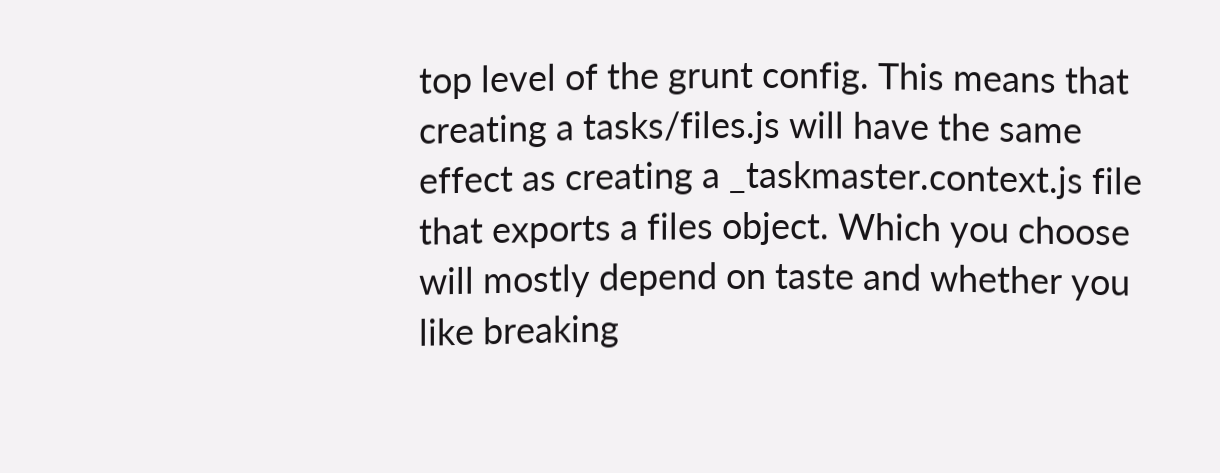top level of the grunt config. This means that creating a tasks/files.js will have the same effect as creating a _taskmaster.context.js file that exports a files object. Which you choose will mostly depend on taste and whether you like breaking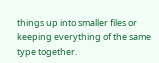things up into smaller files or keeping everything of the same type together.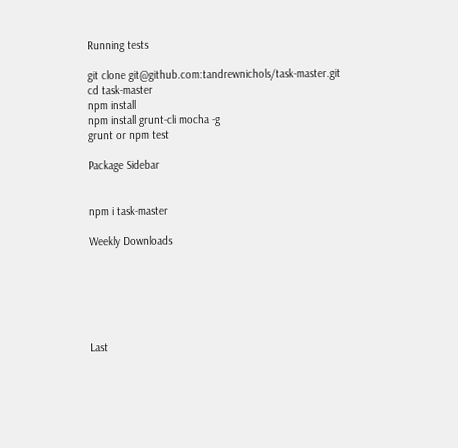Running tests

git clone git@github.com:tandrewnichols/task-master.git
cd task-master
npm install
npm install grunt-cli mocha -g
grunt or npm test

Package Sidebar


npm i task-master

Weekly Downloads






Last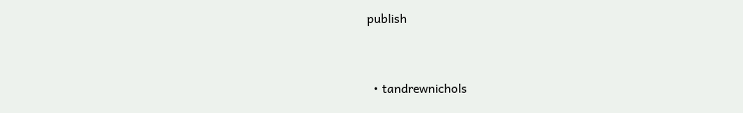publish


  • tandrewnichols